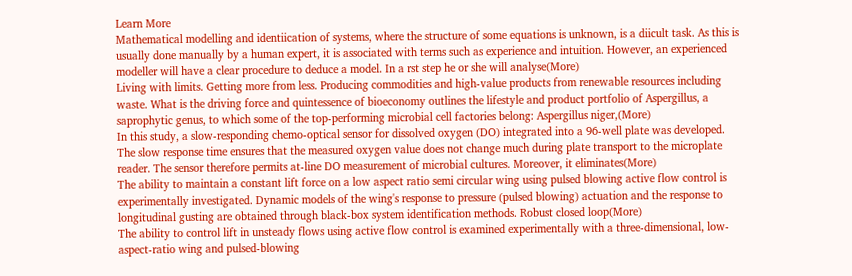Learn More
Mathematical modelling and identiication of systems, where the structure of some equations is unknown, is a diicult task. As this is usually done manually by a human expert, it is associated with terms such as experience and intuition. However, an experienced modeller will have a clear procedure to deduce a model. In a rst step he or she will analyse(More)
Living with limits. Getting more from less. Producing commodities and high-value products from renewable resources including waste. What is the driving force and quintessence of bioeconomy outlines the lifestyle and product portfolio of Aspergillus, a saprophytic genus, to which some of the top-performing microbial cell factories belong: Aspergillus niger,(More)
In this study, a slow-responding chemo-optical sensor for dissolved oxygen (DO) integrated into a 96-well plate was developed. The slow response time ensures that the measured oxygen value does not change much during plate transport to the microplate reader. The sensor therefore permits at-line DO measurement of microbial cultures. Moreover, it eliminates(More)
The ability to maintain a constant lift force on a low aspect ratio semi circular wing using pulsed blowing active flow control is experimentally investigated. Dynamic models of the wing's response to pressure (pulsed blowing) actuation and the response to longitudinal gusting are obtained through black-box system identification methods. Robust closed loop(More)
The ability to control lift in unsteady flows using active flow control is examined experimentally with a three-dimensional, low-aspect-ratio wing and pulsed-blowing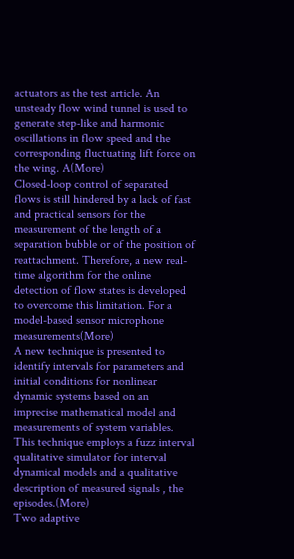actuators as the test article. An unsteady flow wind tunnel is used to generate step-like and harmonic oscillations in flow speed and the corresponding fluctuating lift force on the wing. A(More)
Closed-loop control of separated flows is still hindered by a lack of fast and practical sensors for the measurement of the length of a separation bubble or of the position of reattachment. Therefore, a new real-time algorithm for the online detection of flow states is developed to overcome this limitation. For a model-based sensor microphone measurements(More)
A new technique is presented to identify intervals for parameters and initial conditions for nonlinear dynamic systems based on an imprecise mathematical model and measurements of system variables. This technique employs a fuzz interval qualitative simulator for interval dynamical models and a qualitative description of measured signals , the episodes.(More)
Two adaptive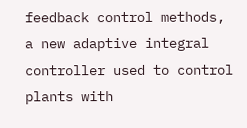feedback control methods, a new adaptive integral controller used to control plants with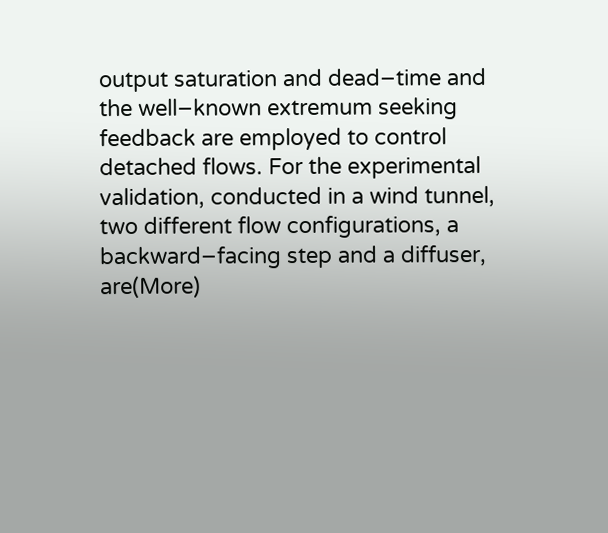output saturation and dead−time and the well−known extremum seeking feedback are employed to control detached flows. For the experimental validation, conducted in a wind tunnel, two different flow configurations, a backward−facing step and a diffuser, are(More)